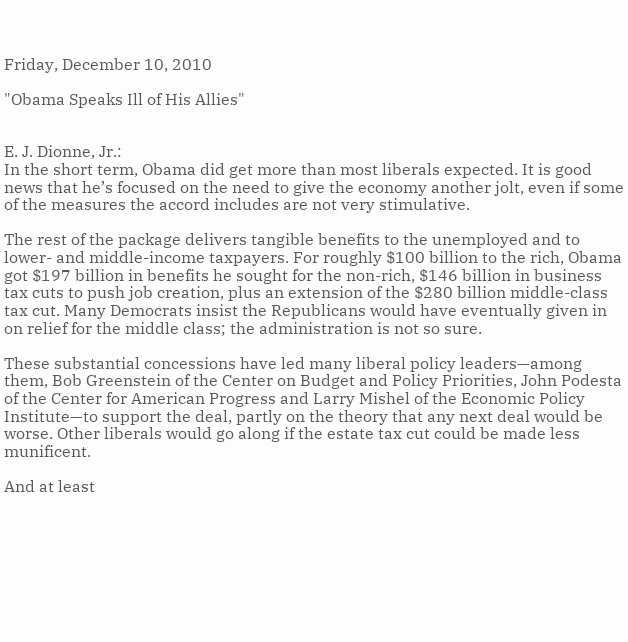Friday, December 10, 2010

"Obama Speaks Ill of His Allies"


E. J. Dionne, Jr.:
In the short term, Obama did get more than most liberals expected. It is good news that he’s focused on the need to give the economy another jolt, even if some of the measures the accord includes are not very stimulative.

The rest of the package delivers tangible benefits to the unemployed and to lower- and middle-income taxpayers. For roughly $100 billion to the rich, Obama got $197 billion in benefits he sought for the non-rich, $146 billion in business tax cuts to push job creation, plus an extension of the $280 billion middle-class tax cut. Many Democrats insist the Republicans would have eventually given in on relief for the middle class; the administration is not so sure.

These substantial concessions have led many liberal policy leaders—among them, Bob Greenstein of the Center on Budget and Policy Priorities, John Podesta of the Center for American Progress and Larry Mishel of the Economic Policy Institute—to support the deal, partly on the theory that any next deal would be worse. Other liberals would go along if the estate tax cut could be made less munificent.

And at least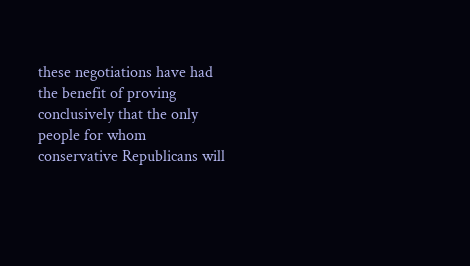these negotiations have had the benefit of proving conclusively that the only people for whom conservative Republicans will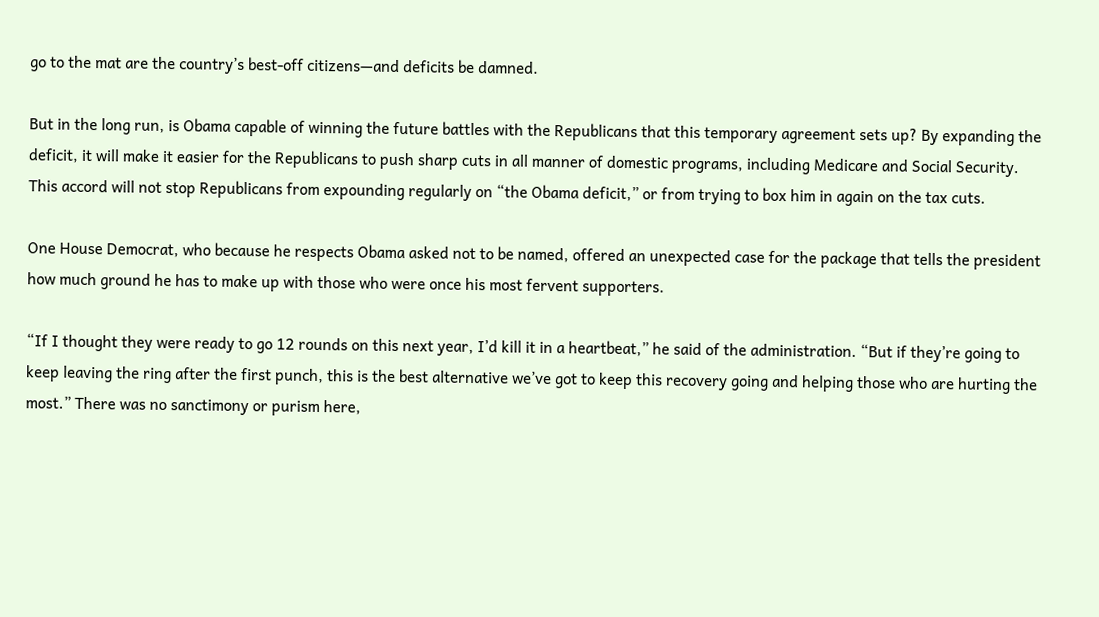go to the mat are the country’s best-off citizens—and deficits be damned.

But in the long run, is Obama capable of winning the future battles with the Republicans that this temporary agreement sets up? By expanding the deficit, it will make it easier for the Republicans to push sharp cuts in all manner of domestic programs, including Medicare and Social Security. This accord will not stop Republicans from expounding regularly on “the Obama deficit,” or from trying to box him in again on the tax cuts.

One House Democrat, who because he respects Obama asked not to be named, offered an unexpected case for the package that tells the president how much ground he has to make up with those who were once his most fervent supporters.

“If I thought they were ready to go 12 rounds on this next year, I’d kill it in a heartbeat,” he said of the administration. “But if they’re going to keep leaving the ring after the first punch, this is the best alternative we’ve got to keep this recovery going and helping those who are hurting the most.” There was no sanctimony or purism here,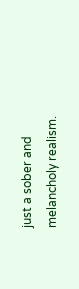just a sober and melancholy realism.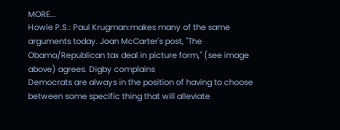MORE...
Howie P.S.: Paul Krugman:makes many of the same arguments today. Joan McCarter's post, "The Obama/Republican tax deal in picture form," (see image above) agrees. Digby complains
Democrats are always in the position of having to choose between some specific thing that will alleviate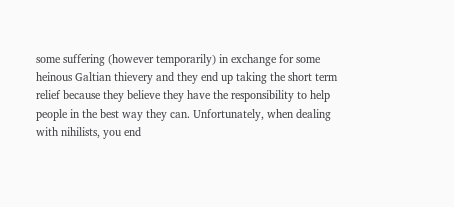some suffering (however temporarily) in exchange for some heinous Galtian thievery and they end up taking the short term relief because they believe they have the responsibility to help people in the best way they can. Unfortunately, when dealing with nihilists, you end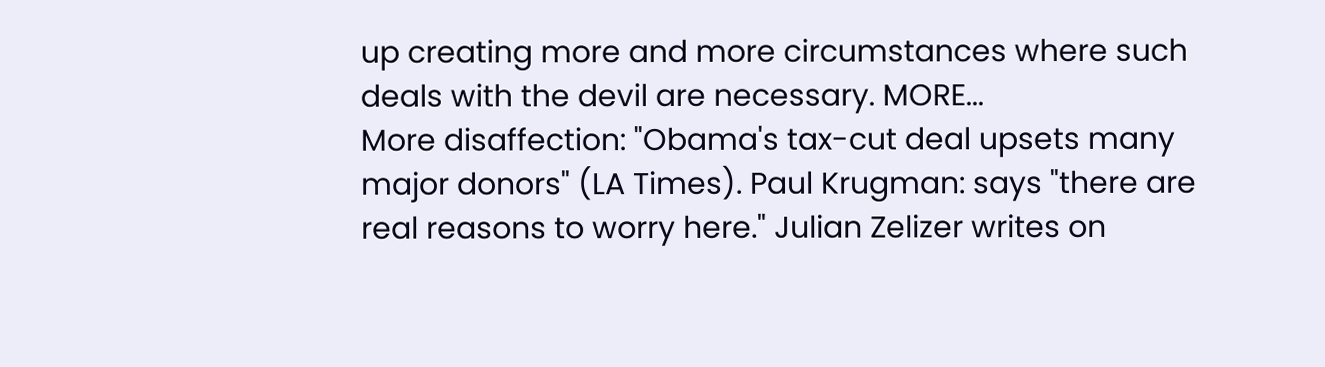up creating more and more circumstances where such deals with the devil are necessary. MORE...
More disaffection: "Obama's tax-cut deal upsets many major donors" (LA Times). Paul Krugman: says "there are real reasons to worry here." Julian Zelizer writes on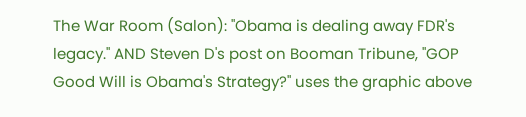The War Room (Salon): "Obama is dealing away FDR's legacy." AND Steven D's post on Booman Tribune, "GOP Good Will is Obama's Strategy?" uses the graphic above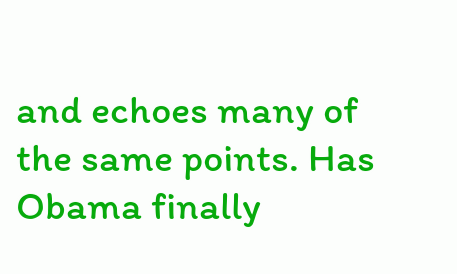and echoes many of the same points. Has Obama finally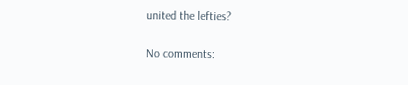united the lefties?

No comments: